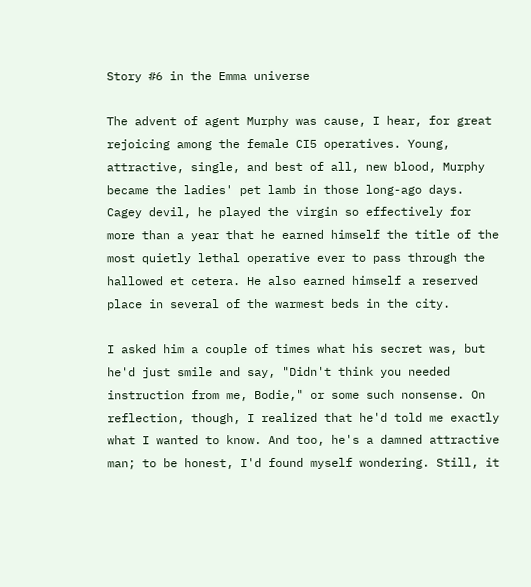Story #6 in the Emma universe

The advent of agent Murphy was cause, I hear, for great rejoicing among the female CI5 operatives. Young, attractive, single, and best of all, new blood, Murphy became the ladies' pet lamb in those long-ago days. Cagey devil, he played the virgin so effectively for more than a year that he earned himself the title of the most quietly lethal operative ever to pass through the hallowed et cetera. He also earned himself a reserved place in several of the warmest beds in the city.

I asked him a couple of times what his secret was, but he'd just smile and say, "Didn't think you needed instruction from me, Bodie," or some such nonsense. On reflection, though, I realized that he'd told me exactly what I wanted to know. And too, he's a damned attractive man; to be honest, I'd found myself wondering. Still, it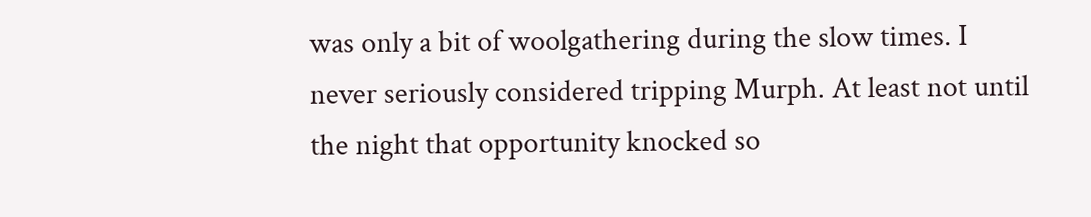was only a bit of woolgathering during the slow times. I never seriously considered tripping Murph. At least not until the night that opportunity knocked so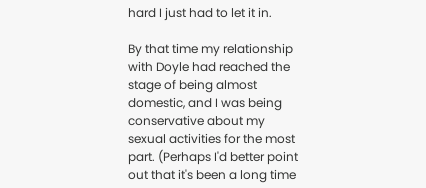hard I just had to let it in.

By that time my relationship with Doyle had reached the stage of being almost domestic, and I was being conservative about my sexual activities for the most part. (Perhaps I'd better point out that it's been a long time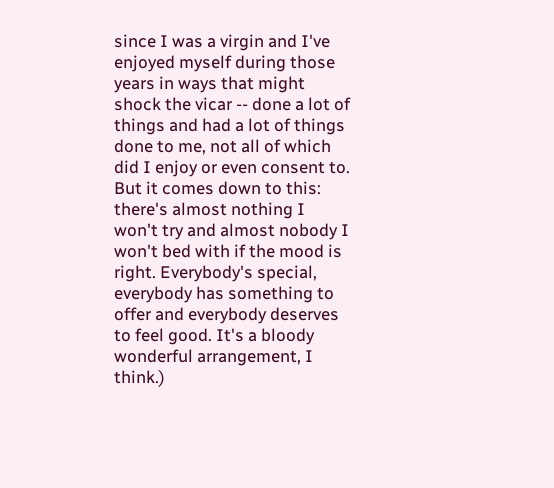since I was a virgin and I've enjoyed myself during those years in ways that might shock the vicar -- done a lot of things and had a lot of things done to me, not all of which did I enjoy or even consent to. But it comes down to this: there's almost nothing I won't try and almost nobody I won't bed with if the mood is right. Everybody's special, everybody has something to offer and everybody deserves to feel good. It's a bloody wonderful arrangement, I think.)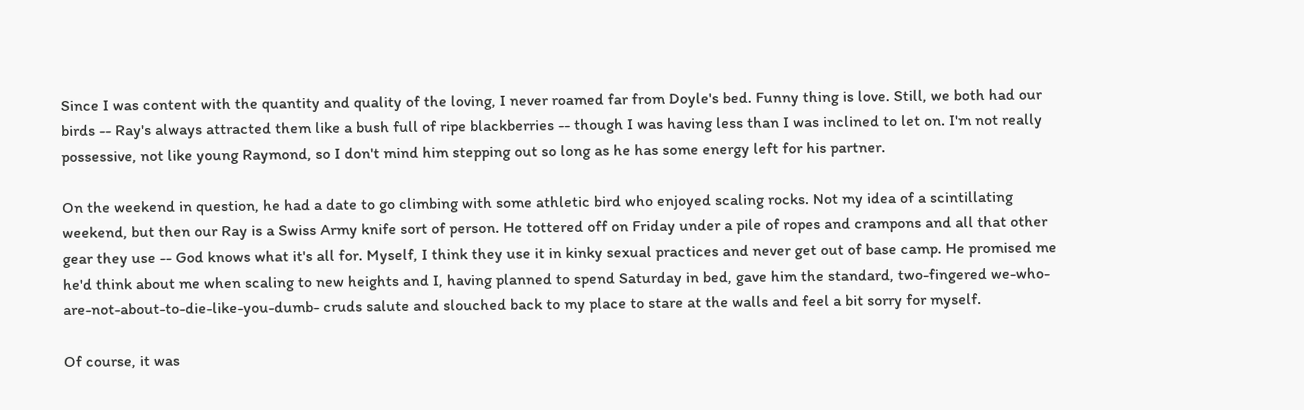Since I was content with the quantity and quality of the loving, I never roamed far from Doyle's bed. Funny thing is love. Still, we both had our birds -- Ray's always attracted them like a bush full of ripe blackberries -- though I was having less than I was inclined to let on. I'm not really possessive, not like young Raymond, so I don't mind him stepping out so long as he has some energy left for his partner.

On the weekend in question, he had a date to go climbing with some athletic bird who enjoyed scaling rocks. Not my idea of a scintillating weekend, but then our Ray is a Swiss Army knife sort of person. He tottered off on Friday under a pile of ropes and crampons and all that other gear they use -- God knows what it's all for. Myself, I think they use it in kinky sexual practices and never get out of base camp. He promised me he'd think about me when scaling to new heights and I, having planned to spend Saturday in bed, gave him the standard, two-fingered we-who-are-not-about-to-die-like-you-dumb- cruds salute and slouched back to my place to stare at the walls and feel a bit sorry for myself.

Of course, it was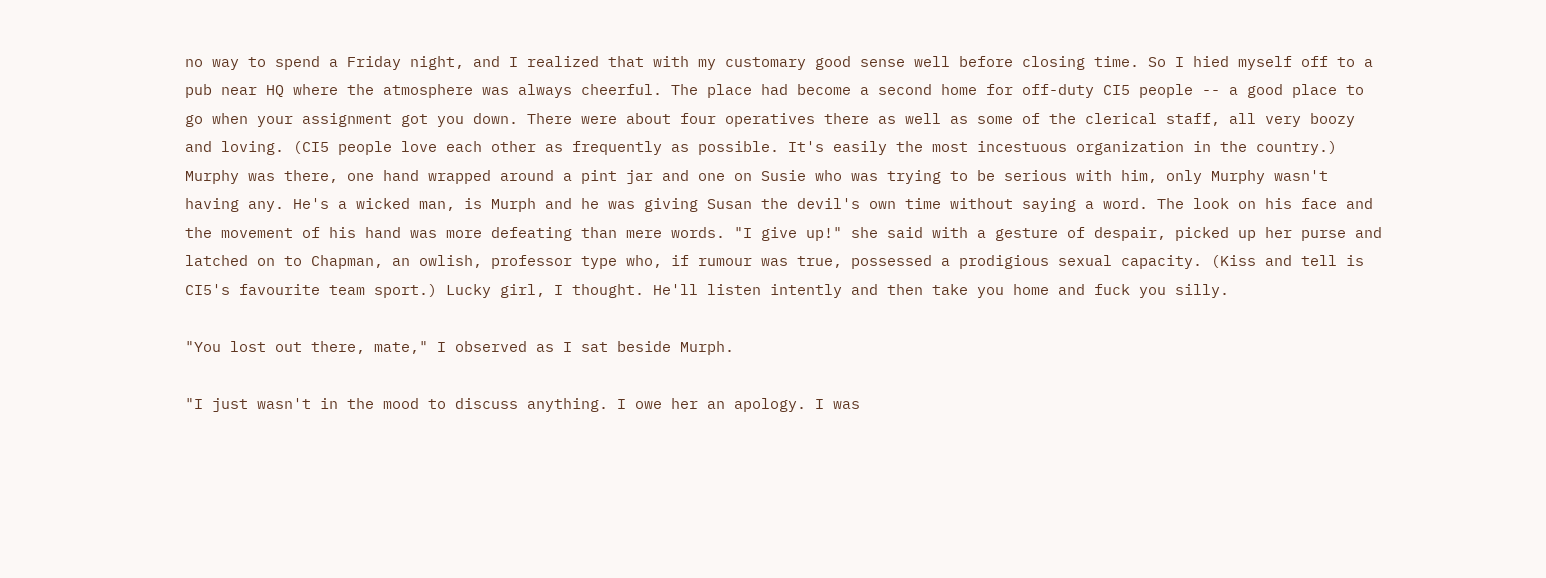no way to spend a Friday night, and I realized that with my customary good sense well before closing time. So I hied myself off to a pub near HQ where the atmosphere was always cheerful. The place had become a second home for off-duty CI5 people -- a good place to go when your assignment got you down. There were about four operatives there as well as some of the clerical staff, all very boozy and loving. (CI5 people love each other as frequently as possible. It's easily the most incestuous organization in the country.) Murphy was there, one hand wrapped around a pint jar and one on Susie who was trying to be serious with him, only Murphy wasn't having any. He's a wicked man, is Murph and he was giving Susan the devil's own time without saying a word. The look on his face and the movement of his hand was more defeating than mere words. "I give up!" she said with a gesture of despair, picked up her purse and latched on to Chapman, an owlish, professor type who, if rumour was true, possessed a prodigious sexual capacity. (Kiss and tell is CI5's favourite team sport.) Lucky girl, I thought. He'll listen intently and then take you home and fuck you silly.

"You lost out there, mate," I observed as I sat beside Murph.

"I just wasn't in the mood to discuss anything. I owe her an apology. I was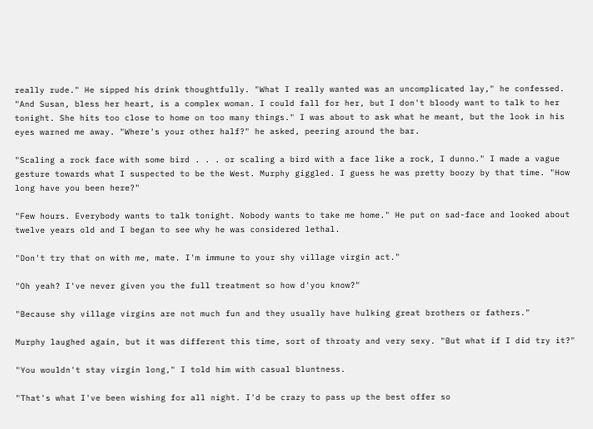really rude." He sipped his drink thoughtfully. "What I really wanted was an uncomplicated lay," he confessed. "And Susan, bless her heart, is a complex woman. I could fall for her, but I don't bloody want to talk to her tonight. She hits too close to home on too many things." I was about to ask what he meant, but the look in his eyes warned me away. "Where's your other half?" he asked, peering around the bar.

"Scaling a rock face with some bird . . . or scaling a bird with a face like a rock, I dunno." I made a vague gesture towards what I suspected to be the West. Murphy giggled. I guess he was pretty boozy by that time. "How long have you been here?"

"Few hours. Everybody wants to talk tonight. Nobody wants to take me home." He put on sad-face and looked about twelve years old and I began to see why he was considered lethal.

"Don't try that on with me, mate. I'm immune to your shy village virgin act."

"Oh yeah? I've never given you the full treatment so how d'you know?"

"Because shy village virgins are not much fun and they usually have hulking great brothers or fathers."

Murphy laughed again, but it was different this time, sort of throaty and very sexy. "But what if I did try it?"

"You wouldn't stay virgin long," I told him with casual bluntness.

"That's what I've been wishing for all night. I'd be crazy to pass up the best offer so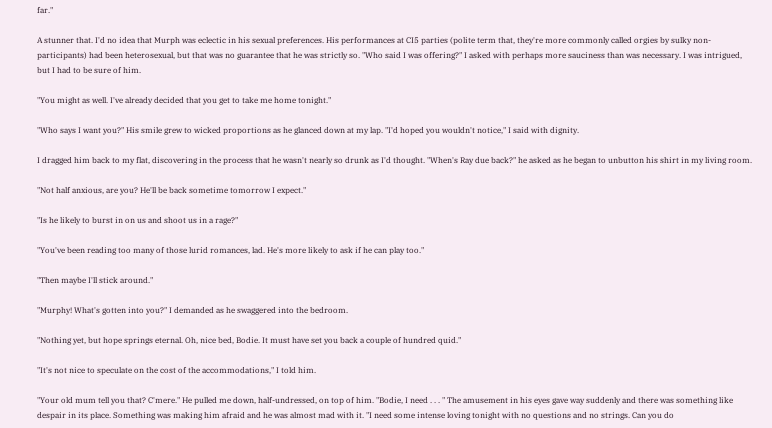far."

A stunner that. I'd no idea that Murph was eclectic in his sexual preferences. His performances at CI5 parties (polite term that, they're more commonly called orgies by sulky non-participants) had been heterosexual, but that was no guarantee that he was strictly so. "Who said I was offering?" I asked with perhaps more sauciness than was necessary. I was intrigued, but I had to be sure of him.

"You might as well. I've already decided that you get to take me home tonight."

"Who says I want you?" His smile grew to wicked proportions as he glanced down at my lap. "I'd hoped you wouldn't notice," I said with dignity.

I dragged him back to my flat, discovering in the process that he wasn't nearly so drunk as I'd thought. "When's Ray due back?" he asked as he began to unbutton his shirt in my living room.

"Not half anxious, are you? He'll be back sometime tomorrow I expect."

"Is he likely to burst in on us and shoot us in a rage?"

"You've been reading too many of those lurid romances, lad. He's more likely to ask if he can play too."

"Then maybe I'll stick around."

"Murphy! What's gotten into you?" I demanded as he swaggered into the bedroom.

"Nothing yet, but hope springs eternal. Oh, nice bed, Bodie. It must have set you back a couple of hundred quid."

"It's not nice to speculate on the cost of the accommodations," I told him.

"Your old mum tell you that? C'mere." He pulled me down, half-undressed, on top of him. "Bodie, I need . . . " The amusement in his eyes gave way suddenly and there was something like despair in its place. Something was making him afraid and he was almost mad with it. "I need some intense loving tonight with no questions and no strings. Can you do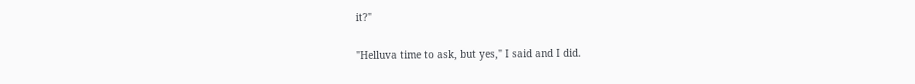it?"

"Helluva time to ask, but yes," I said and I did.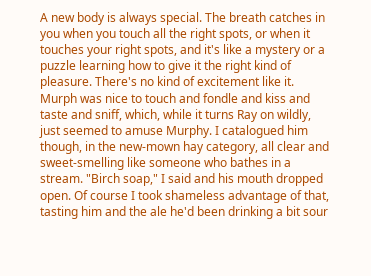A new body is always special. The breath catches in you when you touch all the right spots, or when it touches your right spots, and it's like a mystery or a puzzle learning how to give it the right kind of pleasure. There's no kind of excitement like it. Murph was nice to touch and fondle and kiss and taste and sniff, which, while it turns Ray on wildly, just seemed to amuse Murphy. I catalogued him though, in the new-mown hay category, all clear and sweet-smelling like someone who bathes in a stream. "Birch soap," I said and his mouth dropped open. Of course I took shameless advantage of that, tasting him and the ale he'd been drinking a bit sour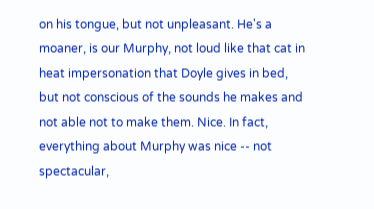on his tongue, but not unpleasant. He's a moaner, is our Murphy, not loud like that cat in heat impersonation that Doyle gives in bed, but not conscious of the sounds he makes and not able not to make them. Nice. In fact, everything about Murphy was nice -- not spectacular,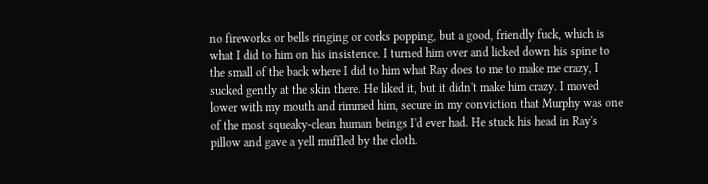no fireworks or bells ringing or corks popping, but a good, friendly fuck, which is what I did to him on his insistence. I turned him over and licked down his spine to the small of the back where I did to him what Ray does to me to make me crazy, I sucked gently at the skin there. He liked it, but it didn't make him crazy. I moved lower with my mouth and rimmed him, secure in my conviction that Murphy was one of the most squeaky-clean human beings I'd ever had. He stuck his head in Ray's pillow and gave a yell muffled by the cloth.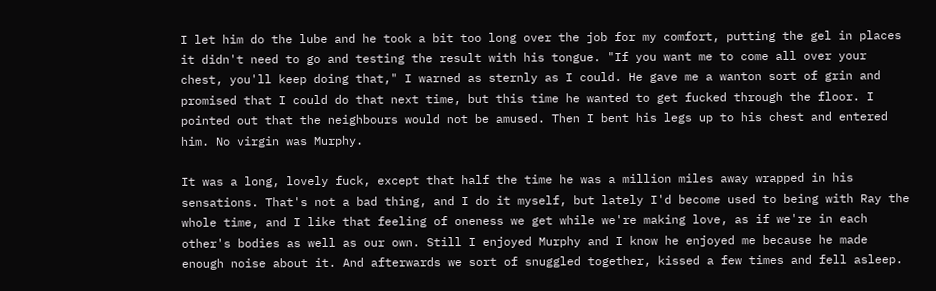I let him do the lube and he took a bit too long over the job for my comfort, putting the gel in places it didn't need to go and testing the result with his tongue. "If you want me to come all over your chest, you'll keep doing that," I warned as sternly as I could. He gave me a wanton sort of grin and promised that I could do that next time, but this time he wanted to get fucked through the floor. I pointed out that the neighbours would not be amused. Then I bent his legs up to his chest and entered him. No virgin was Murphy.

It was a long, lovely fuck, except that half the time he was a million miles away wrapped in his sensations. That's not a bad thing, and I do it myself, but lately I'd become used to being with Ray the whole time, and I like that feeling of oneness we get while we're making love, as if we're in each other's bodies as well as our own. Still I enjoyed Murphy and I know he enjoyed me because he made enough noise about it. And afterwards we sort of snuggled together, kissed a few times and fell asleep.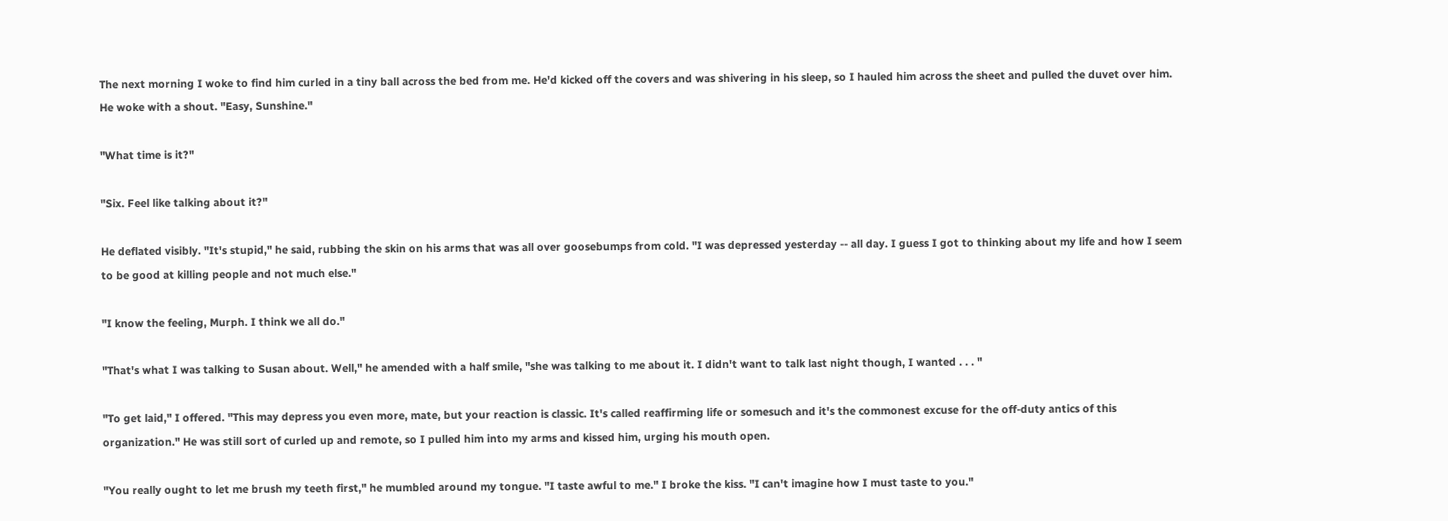The next morning I woke to find him curled in a tiny ball across the bed from me. He'd kicked off the covers and was shivering in his sleep, so I hauled him across the sheet and pulled the duvet over him. He woke with a shout. "Easy, Sunshine."

"What time is it?"

"Six. Feel like talking about it?"

He deflated visibly. "It's stupid," he said, rubbing the skin on his arms that was all over goosebumps from cold. "I was depressed yesterday -- all day. I guess I got to thinking about my life and how I seem to be good at killing people and not much else."

"I know the feeling, Murph. I think we all do."

"That's what I was talking to Susan about. Well," he amended with a half smile, "she was talking to me about it. I didn't want to talk last night though, I wanted . . . "

"To get laid," I offered. "This may depress you even more, mate, but your reaction is classic. It's called reaffirming life or somesuch and it's the commonest excuse for the off-duty antics of this organization." He was still sort of curled up and remote, so I pulled him into my arms and kissed him, urging his mouth open.

"You really ought to let me brush my teeth first," he mumbled around my tongue. "I taste awful to me." I broke the kiss. "I can't imagine how I must taste to you."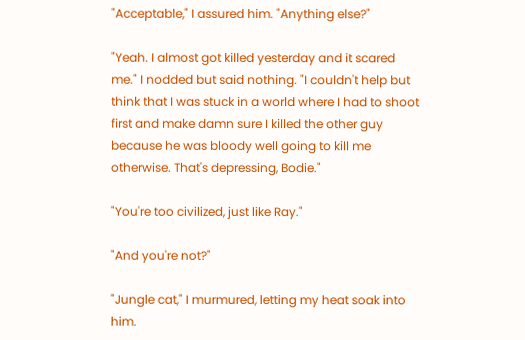"Acceptable," I assured him. "Anything else?"

"Yeah. I almost got killed yesterday and it scared me." I nodded but said nothing. "I couldn't help but think that I was stuck in a world where I had to shoot first and make damn sure I killed the other guy because he was bloody well going to kill me otherwise. That's depressing, Bodie."

"You're too civilized, just like Ray."

"And you're not?"

"Jungle cat," I murmured, letting my heat soak into him.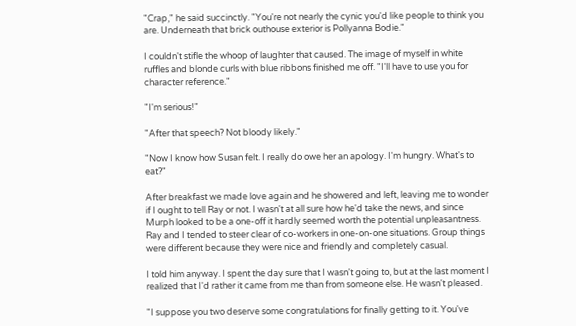"Crap," he said succinctly. "You're not nearly the cynic you'd like people to think you are. Underneath that brick outhouse exterior is Pollyanna Bodie."

I couldn't stifle the whoop of laughter that caused. The image of myself in white ruffles and blonde curls with blue ribbons finished me off. "I'll have to use you for character reference."

"I'm serious!"

"After that speech? Not bloody likely."

"Now I know how Susan felt. I really do owe her an apology. I'm hungry. What's to eat?"

After breakfast we made love again and he showered and left, leaving me to wonder if I ought to tell Ray or not. I wasn't at all sure how he'd take the news, and since Murph looked to be a one-off it hardly seemed worth the potential unpleasantness. Ray and I tended to steer clear of co-workers in one-on-one situations. Group things were different because they were nice and friendly and completely casual.

I told him anyway. I spent the day sure that I wasn't going to, but at the last moment I realized that I'd rather it came from me than from someone else. He wasn't pleased.

"I suppose you two deserve some congratulations for finally getting to it. You've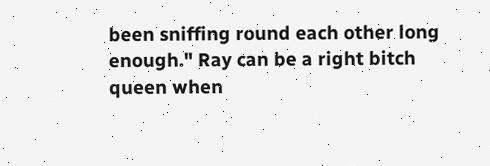been sniffing round each other long enough." Ray can be a right bitch queen when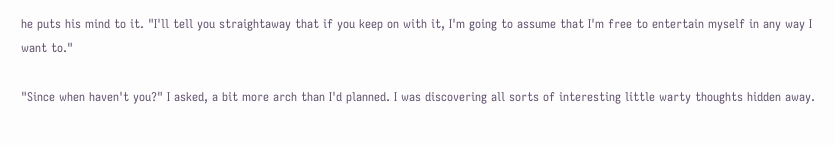he puts his mind to it. "I'll tell you straightaway that if you keep on with it, I'm going to assume that I'm free to entertain myself in any way I want to."

"Since when haven't you?" I asked, a bit more arch than I'd planned. I was discovering all sorts of interesting little warty thoughts hidden away.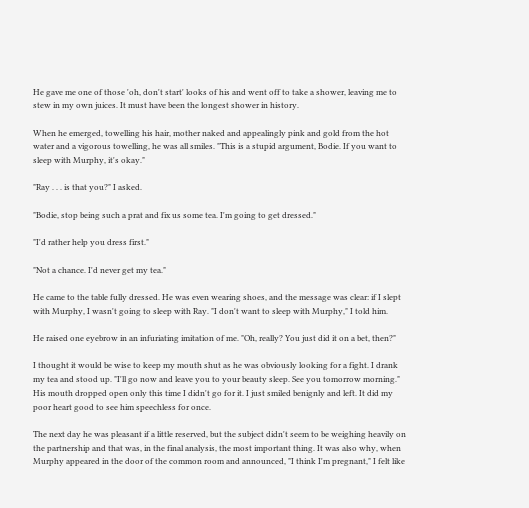He gave me one of those 'oh, don't start' looks of his and went off to take a shower, leaving me to stew in my own juices. It must have been the longest shower in history.

When he emerged, towelling his hair, mother naked and appealingly pink and gold from the hot water and a vigorous towelling, he was all smiles. "This is a stupid argument, Bodie. If you want to sleep with Murphy, it's okay."

"Ray . . . is that you?" I asked.

"Bodie, stop being such a prat and fix us some tea. I'm going to get dressed."

"I'd rather help you dress first."

"Not a chance. I'd never get my tea."

He came to the table fully dressed. He was even wearing shoes, and the message was clear: if I slept with Murphy, I wasn't going to sleep with Ray. "I don't want to sleep with Murphy," I told him.

He raised one eyebrow in an infuriating imitation of me. "Oh, really? You just did it on a bet, then?"

I thought it would be wise to keep my mouth shut as he was obviously looking for a fight. I drank my tea and stood up. "I'll go now and leave you to your beauty sleep. See you tomorrow morning." His mouth dropped open only this time I didn't go for it. I just smiled benignly and left. It did my poor heart good to see him speechless for once.

The next day he was pleasant if a little reserved, but the subject didn't seem to be weighing heavily on the partnership and that was, in the final analysis, the most important thing. It was also why, when Murphy appeared in the door of the common room and announced, "I think I'm pregnant," I felt like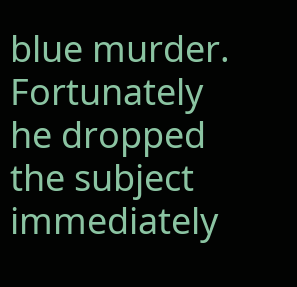blue murder. Fortunately he dropped the subject immediately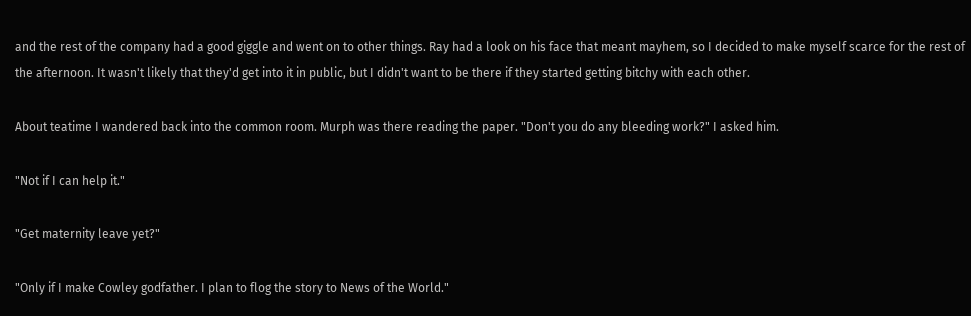and the rest of the company had a good giggle and went on to other things. Ray had a look on his face that meant mayhem, so I decided to make myself scarce for the rest of the afternoon. It wasn't likely that they'd get into it in public, but I didn't want to be there if they started getting bitchy with each other.

About teatime I wandered back into the common room. Murph was there reading the paper. "Don't you do any bleeding work?" I asked him.

"Not if I can help it."

"Get maternity leave yet?"

"Only if I make Cowley godfather. I plan to flog the story to News of the World."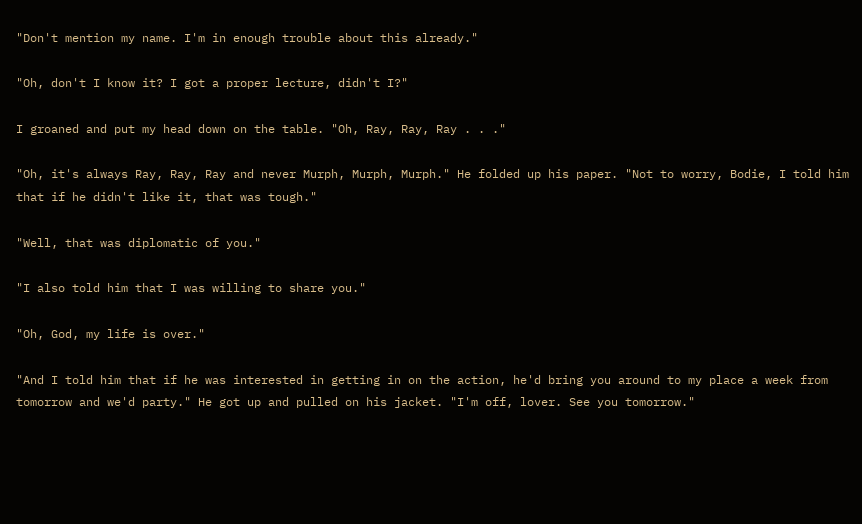"Don't mention my name. I'm in enough trouble about this already."

"Oh, don't I know it? I got a proper lecture, didn't I?"

I groaned and put my head down on the table. "Oh, Ray, Ray, Ray . . ."

"Oh, it's always Ray, Ray, Ray and never Murph, Murph, Murph." He folded up his paper. "Not to worry, Bodie, I told him that if he didn't like it, that was tough."

"Well, that was diplomatic of you."

"I also told him that I was willing to share you."

"Oh, God, my life is over."

"And I told him that if he was interested in getting in on the action, he'd bring you around to my place a week from tomorrow and we'd party." He got up and pulled on his jacket. "I'm off, lover. See you tomorrow."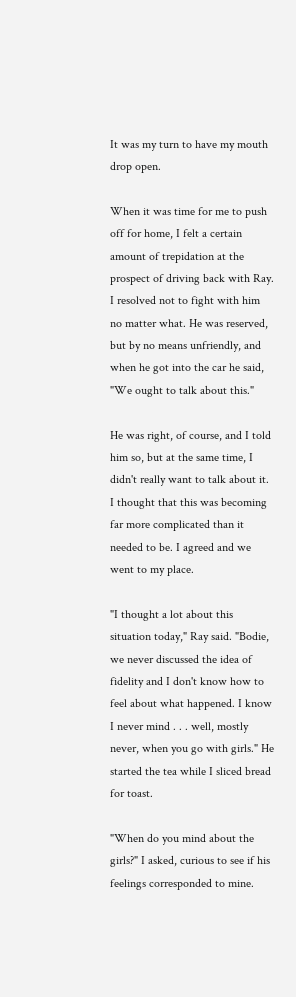It was my turn to have my mouth drop open.

When it was time for me to push off for home, I felt a certain amount of trepidation at the prospect of driving back with Ray. I resolved not to fight with him no matter what. He was reserved, but by no means unfriendly, and when he got into the car he said, "We ought to talk about this."

He was right, of course, and I told him so, but at the same time, I didn't really want to talk about it. I thought that this was becoming far more complicated than it needed to be. I agreed and we went to my place.

"I thought a lot about this situation today," Ray said. "Bodie, we never discussed the idea of fidelity and I don't know how to feel about what happened. I know I never mind . . . well, mostly never, when you go with girls." He started the tea while I sliced bread for toast.

"When do you mind about the girls?" I asked, curious to see if his feelings corresponded to mine.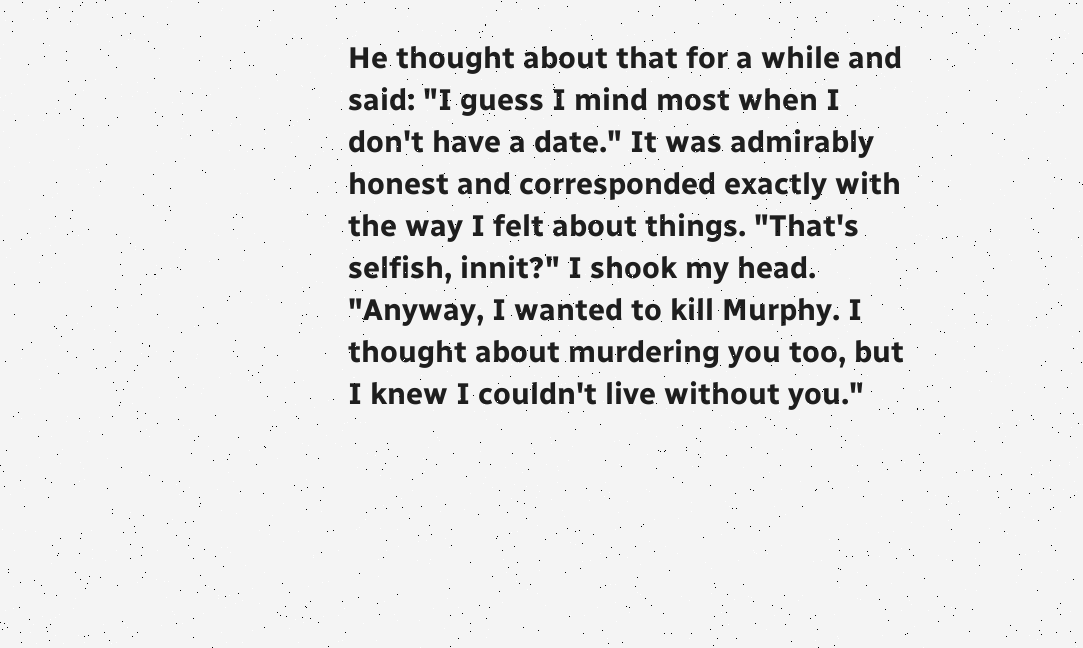He thought about that for a while and said: "I guess I mind most when I don't have a date." It was admirably honest and corresponded exactly with the way I felt about things. "That's selfish, innit?" I shook my head. "Anyway, I wanted to kill Murphy. I thought about murdering you too, but I knew I couldn't live without you."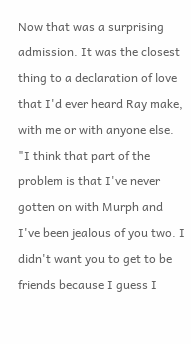Now that was a surprising admission. It was the closest thing to a declaration of love that I'd ever heard Ray make, with me or with anyone else. "I think that part of the problem is that I've never gotten on with Murph and I've been jealous of you two. I didn't want you to get to be friends because I guess I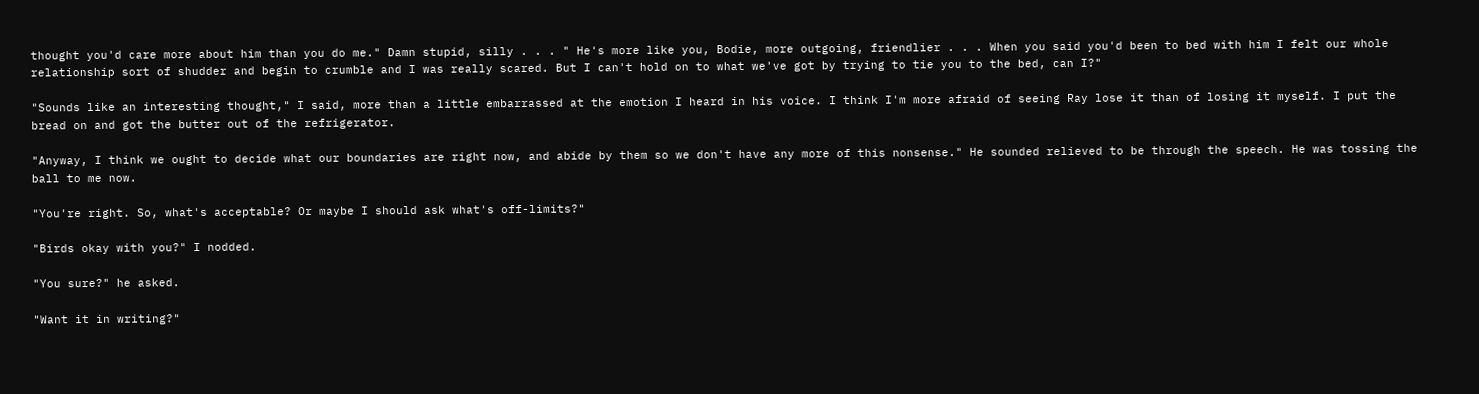thought you'd care more about him than you do me." Damn stupid, silly . . . " He's more like you, Bodie, more outgoing, friendlier . . . When you said you'd been to bed with him I felt our whole relationship sort of shudder and begin to crumble and I was really scared. But I can't hold on to what we've got by trying to tie you to the bed, can I?"

"Sounds like an interesting thought," I said, more than a little embarrassed at the emotion I heard in his voice. I think I'm more afraid of seeing Ray lose it than of losing it myself. I put the bread on and got the butter out of the refrigerator.

"Anyway, I think we ought to decide what our boundaries are right now, and abide by them so we don't have any more of this nonsense." He sounded relieved to be through the speech. He was tossing the ball to me now.

"You're right. So, what's acceptable? Or maybe I should ask what's off-limits?"

"Birds okay with you?" I nodded.

"You sure?" he asked.

"Want it in writing?"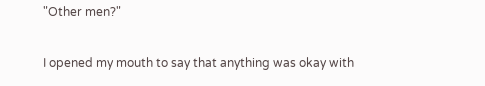"Other men?"

I opened my mouth to say that anything was okay with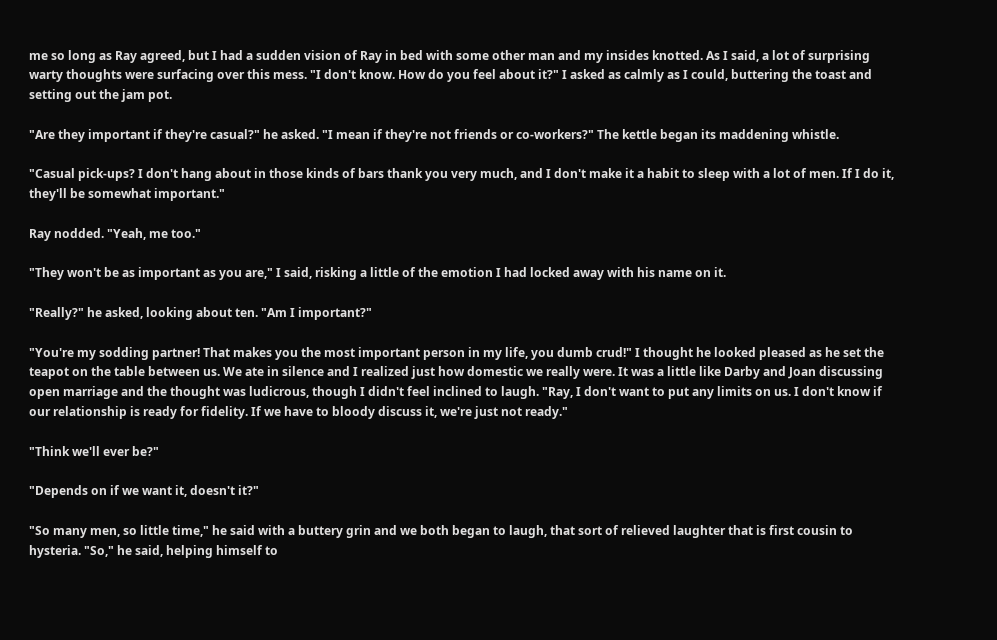me so long as Ray agreed, but I had a sudden vision of Ray in bed with some other man and my insides knotted. As I said, a lot of surprising warty thoughts were surfacing over this mess. "I don't know. How do you feel about it?" I asked as calmly as I could, buttering the toast and setting out the jam pot.

"Are they important if they're casual?" he asked. "I mean if they're not friends or co-workers?" The kettle began its maddening whistle.

"Casual pick-ups? I don't hang about in those kinds of bars thank you very much, and I don't make it a habit to sleep with a lot of men. If I do it, they'll be somewhat important."

Ray nodded. "Yeah, me too."

"They won't be as important as you are," I said, risking a little of the emotion I had locked away with his name on it.

"Really?" he asked, looking about ten. "Am I important?"

"You're my sodding partner! That makes you the most important person in my life, you dumb crud!" I thought he looked pleased as he set the teapot on the table between us. We ate in silence and I realized just how domestic we really were. It was a little like Darby and Joan discussing open marriage and the thought was ludicrous, though I didn't feel inclined to laugh. "Ray, I don't want to put any limits on us. I don't know if our relationship is ready for fidelity. If we have to bloody discuss it, we're just not ready."

"Think we'll ever be?"

"Depends on if we want it, doesn't it?"

"So many men, so little time," he said with a buttery grin and we both began to laugh, that sort of relieved laughter that is first cousin to hysteria. "So," he said, helping himself to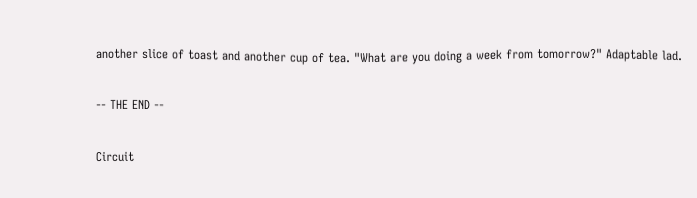another slice of toast and another cup of tea. "What are you doing a week from tomorrow?" Adaptable lad.

-- THE END --

Circuit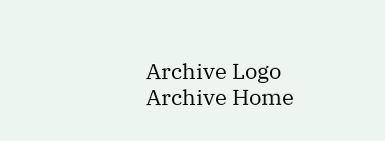Archive Logo Archive Home